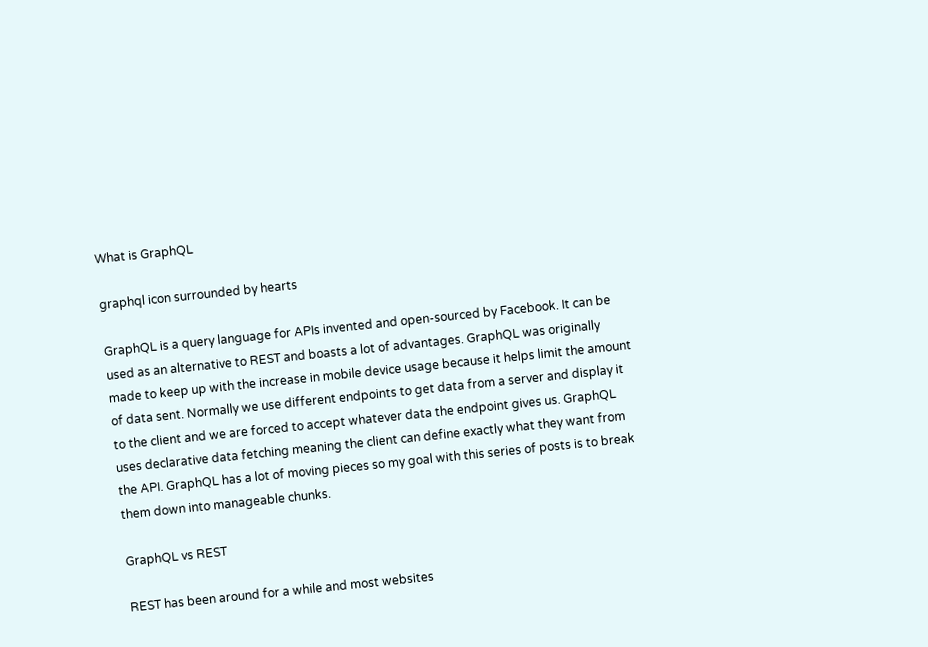What is GraphQL

graphql icon surrounded by hearts

GraphQL is a query language for APIs invented and open-sourced by Facebook. It can be used as an alternative to REST and boasts a lot of advantages. GraphQL was originally made to keep up with the increase in mobile device usage because it helps limit the amount of data sent. Normally we use different endpoints to get data from a server and display it to the client and we are forced to accept whatever data the endpoint gives us. GraphQL uses declarative data fetching meaning the client can define exactly what they want from the API. GraphQL has a lot of moving pieces so my goal with this series of posts is to break them down into manageable chunks.

GraphQL vs REST

REST has been around for a while and most websites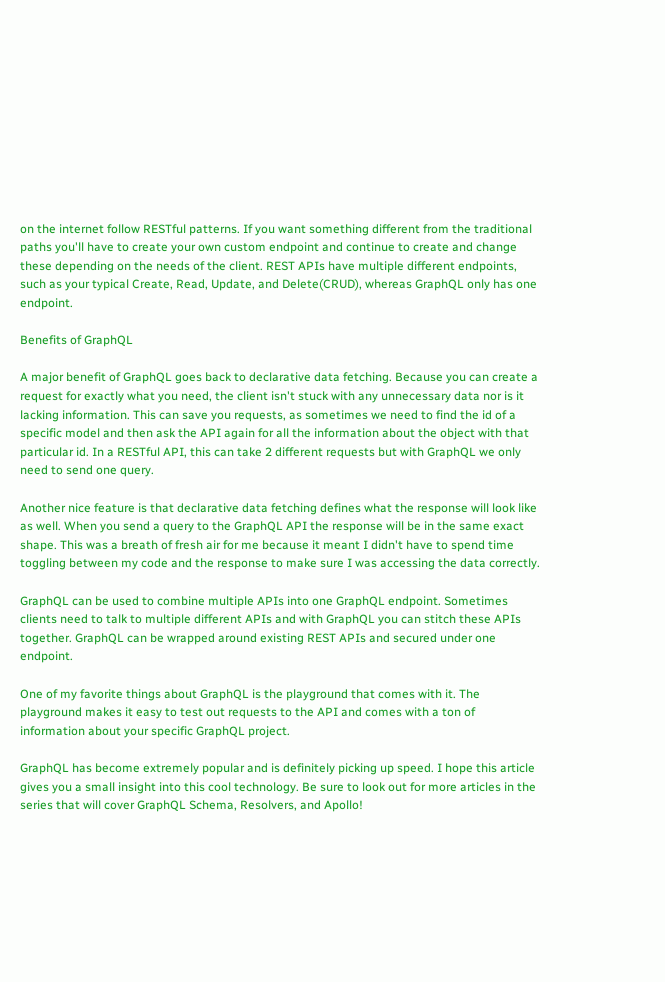on the internet follow RESTful patterns. If you want something different from the traditional paths you'll have to create your own custom endpoint and continue to create and change these depending on the needs of the client. REST APIs have multiple different endpoints, such as your typical Create, Read, Update, and Delete(CRUD), whereas GraphQL only has one endpoint.

Benefits of GraphQL

A major benefit of GraphQL goes back to declarative data fetching. Because you can create a request for exactly what you need, the client isn't stuck with any unnecessary data nor is it lacking information. This can save you requests, as sometimes we need to find the id of a specific model and then ask the API again for all the information about the object with that particular id. In a RESTful API, this can take 2 different requests but with GraphQL we only need to send one query.

Another nice feature is that declarative data fetching defines what the response will look like as well. When you send a query to the GraphQL API the response will be in the same exact shape. This was a breath of fresh air for me because it meant I didn't have to spend time toggling between my code and the response to make sure I was accessing the data correctly.

GraphQL can be used to combine multiple APIs into one GraphQL endpoint. Sometimes clients need to talk to multiple different APIs and with GraphQL you can stitch these APIs together. GraphQL can be wrapped around existing REST APIs and secured under one endpoint.

One of my favorite things about GraphQL is the playground that comes with it. The playground makes it easy to test out requests to the API and comes with a ton of information about your specific GraphQL project.

GraphQL has become extremely popular and is definitely picking up speed. I hope this article gives you a small insight into this cool technology. Be sure to look out for more articles in the series that will cover GraphQL Schema, Resolvers, and Apollo!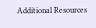Additional Resources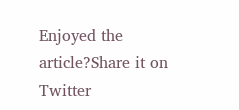Enjoyed the article?Share it on Twitter